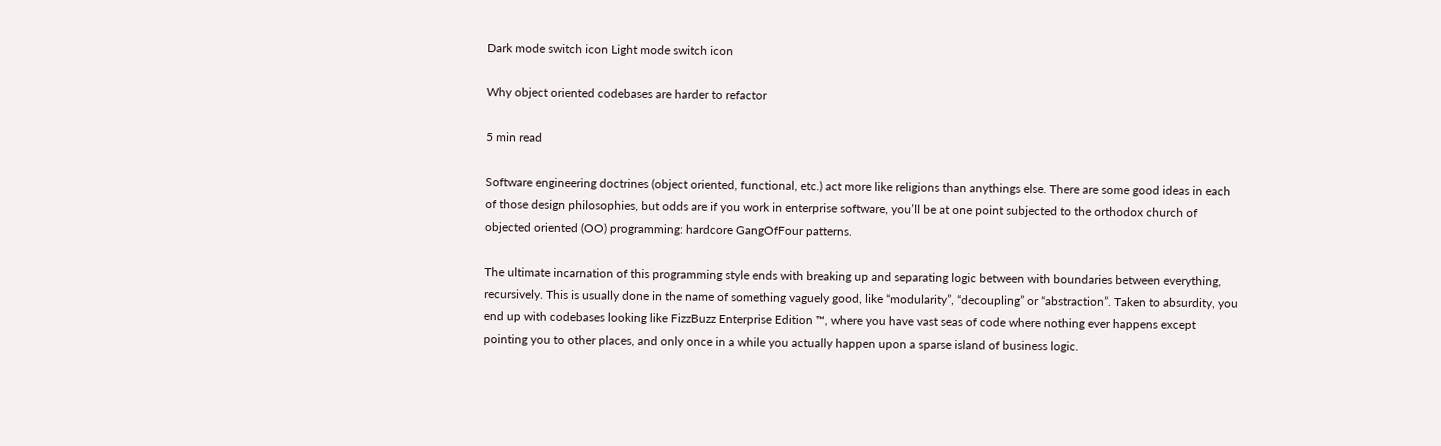Dark mode switch icon Light mode switch icon

Why object oriented codebases are harder to refactor

5 min read

Software engineering doctrines (object oriented, functional, etc.) act more like religions than anythings else. There are some good ideas in each of those design philosophies, but odds are if you work in enterprise software, you’ll be at one point subjected to the orthodox church of objected oriented (OO) programming: hardcore GangOfFour patterns.

The ultimate incarnation of this programming style ends with breaking up and separating logic between with boundaries between everything, recursively. This is usually done in the name of something vaguely good, like “modularity”, “decoupling” or “abstraction”. Taken to absurdity, you end up with codebases looking like FizzBuzz Enterprise Edition ™, where you have vast seas of code where nothing ever happens except pointing you to other places, and only once in a while you actually happen upon a sparse island of business logic.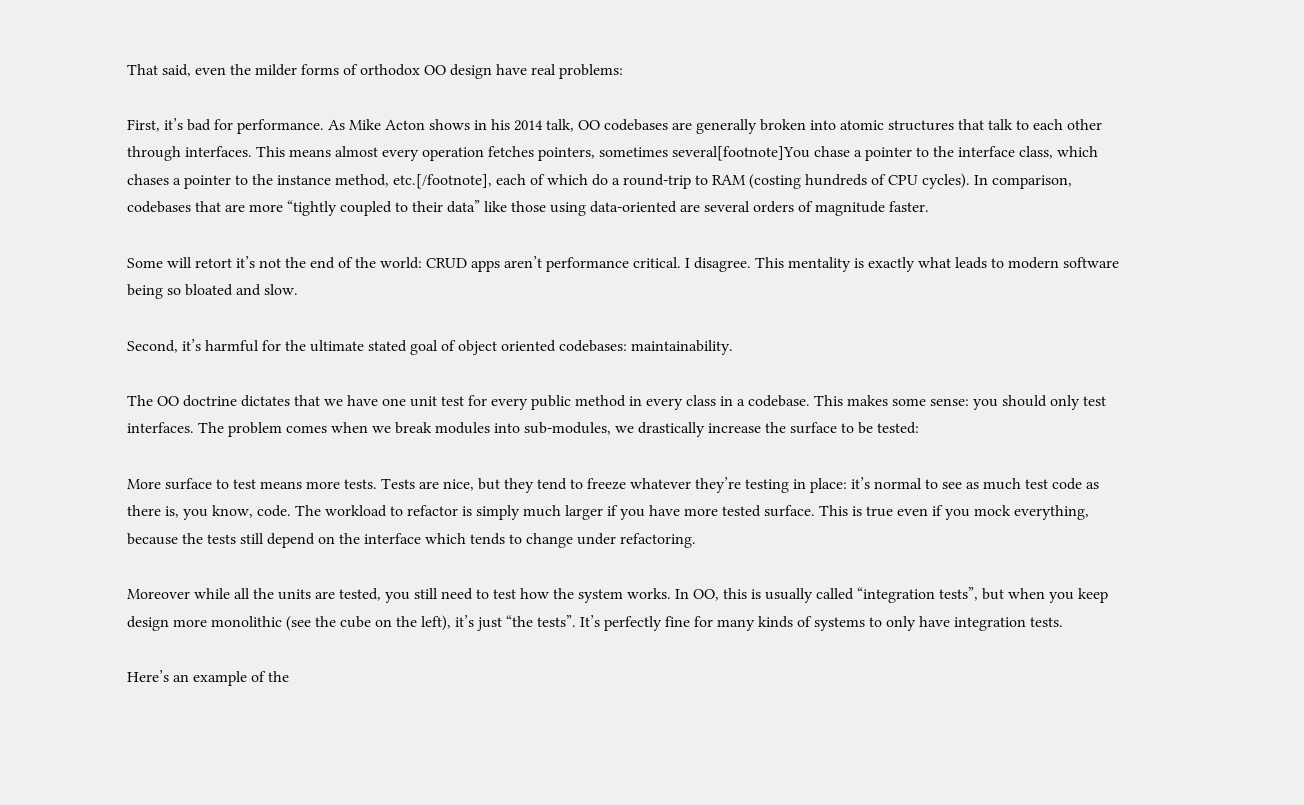That said, even the milder forms of orthodox OO design have real problems:

First, it’s bad for performance. As Mike Acton shows in his 2014 talk, OO codebases are generally broken into atomic structures that talk to each other through interfaces. This means almost every operation fetches pointers, sometimes several[footnote]You chase a pointer to the interface class, which chases a pointer to the instance method, etc.[/footnote], each of which do a round-trip to RAM (costing hundreds of CPU cycles). In comparison, codebases that are more “tightly coupled to their data” like those using data-oriented are several orders of magnitude faster.

Some will retort it’s not the end of the world: CRUD apps aren’t performance critical. I disagree. This mentality is exactly what leads to modern software being so bloated and slow.

Second, it’s harmful for the ultimate stated goal of object oriented codebases: maintainability.

The OO doctrine dictates that we have one unit test for every public method in every class in a codebase. This makes some sense: you should only test interfaces. The problem comes when we break modules into sub-modules, we drastically increase the surface to be tested:

More surface to test means more tests. Tests are nice, but they tend to freeze whatever they’re testing in place: it’s normal to see as much test code as there is, you know, code. The workload to refactor is simply much larger if you have more tested surface. This is true even if you mock everything, because the tests still depend on the interface which tends to change under refactoring.

Moreover while all the units are tested, you still need to test how the system works. In OO, this is usually called “integration tests”, but when you keep design more monolithic (see the cube on the left), it’s just “the tests”. It’s perfectly fine for many kinds of systems to only have integration tests.

Here’s an example of the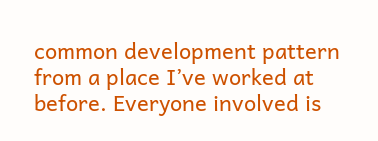common development pattern from a place I’ve worked at before. Everyone involved is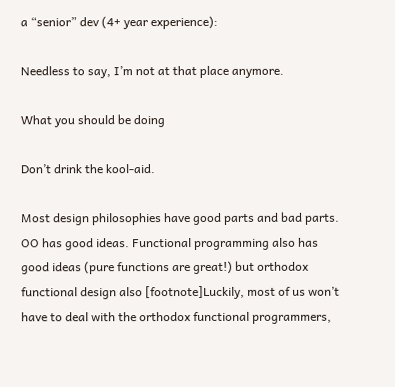a “senior” dev (4+ year experience):

Needless to say, I’m not at that place anymore.

What you should be doing

Don’t drink the kool-aid.

Most design philosophies have good parts and bad parts. OO has good ideas. Functional programming also has good ideas (pure functions are great!) but orthodox functional design also [footnote]Luckily, most of us won’t have to deal with the orthodox functional programmers,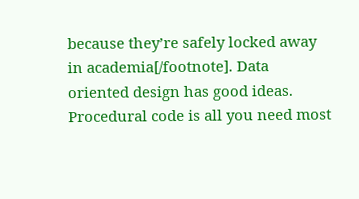because they’re safely locked away in academia[/footnote]. Data oriented design has good ideas. Procedural code is all you need most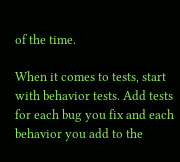of the time.

When it comes to tests, start with behavior tests. Add tests for each bug you fix and each behavior you add to the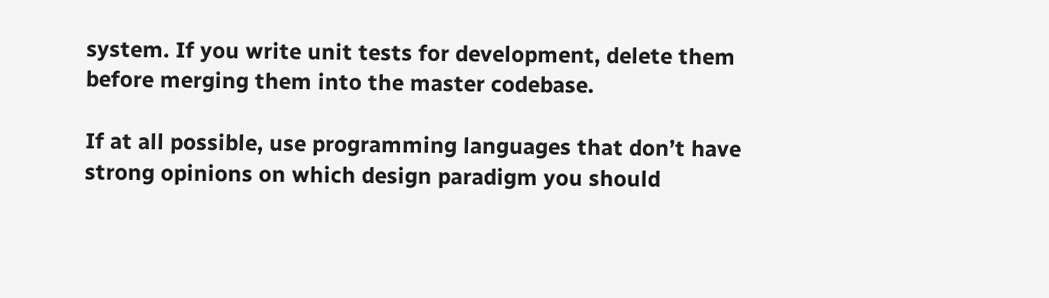system. If you write unit tests for development, delete them before merging them into the master codebase.

If at all possible, use programming languages that don’t have strong opinions on which design paradigm you should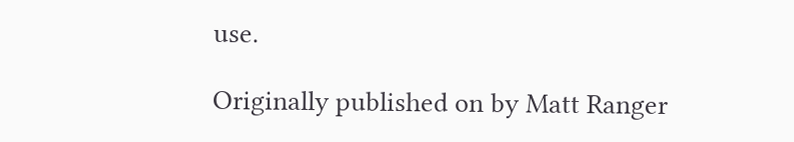use.

Originally published on by Matt Ranger